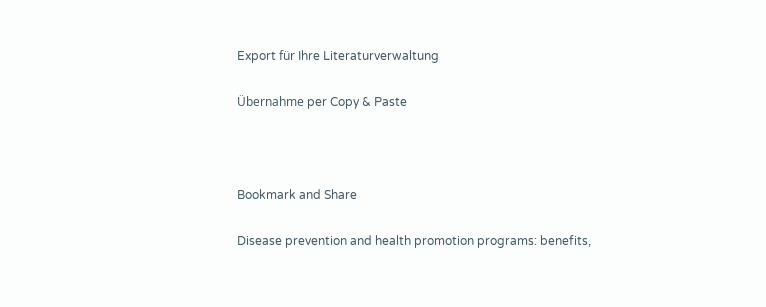Export für Ihre Literaturverwaltung

Übernahme per Copy & Paste



Bookmark and Share

Disease prevention and health promotion programs: benefits,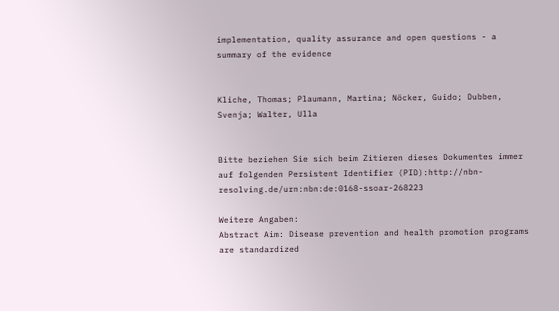implementation, quality assurance and open questions - a summary of the evidence


Kliche, Thomas; Plaumann, Martina; Nöcker, Guido; Dubben, Svenja; Walter, Ulla


Bitte beziehen Sie sich beim Zitieren dieses Dokumentes immer auf folgenden Persistent Identifier (PID):http://nbn-resolving.de/urn:nbn:de:0168-ssoar-268223

Weitere Angaben:
Abstract Aim: Disease prevention and health promotion programs are standardized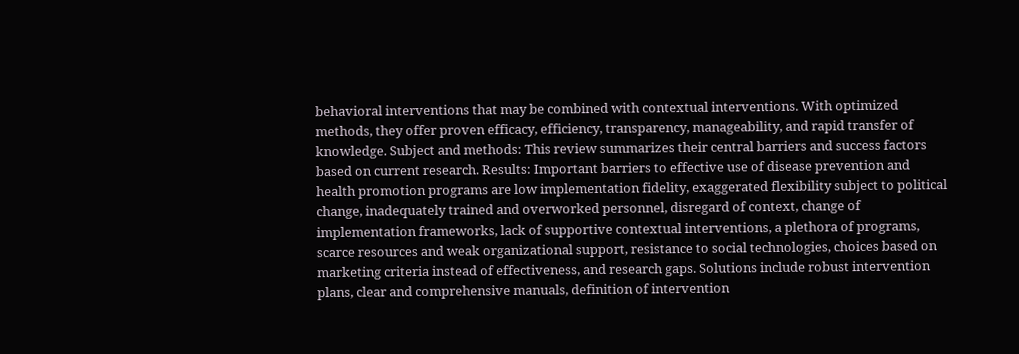behavioral interventions that may be combined with contextual interventions. With optimized methods, they offer proven efficacy, efficiency, transparency, manageability, and rapid transfer of knowledge. Subject and methods: This review summarizes their central barriers and success factors based on current research. Results: Important barriers to effective use of disease prevention and health promotion programs are low implementation fidelity, exaggerated flexibility subject to political change, inadequately trained and overworked personnel, disregard of context, change of implementation frameworks, lack of supportive contextual interventions, a plethora of programs, scarce resources and weak organizational support, resistance to social technologies, choices based on marketing criteria instead of effectiveness, and research gaps. Solutions include robust intervention plans, clear and comprehensive manuals, definition of intervention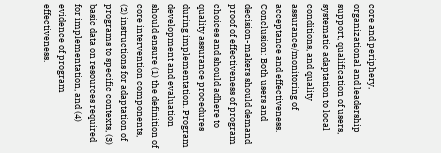core and periphery, organizational and leadership support, qualification of users, systematic adaptation to local conditions, and quality assurance/monitoring of acceptance and effectiveness. Conclusion: Both users and decision-makers should demand proof of effectiveness of program choices and should adhere to quality assurance procedures during implementation. Program development and evaluation should ensure (1) the definition of core intervention components, (2) instructions for adaptation of programs to specific contexts, (3) basic data on resources required for implementation, and (4) evidence of program effectiveness.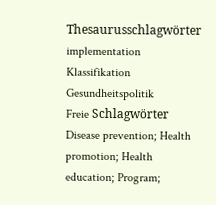Thesaurusschlagwörter implementation
Klassifikation Gesundheitspolitik
Freie Schlagwörter Disease prevention; Health promotion; Health education; Program;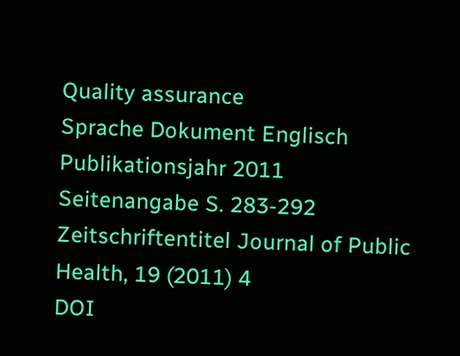Quality assurance
Sprache Dokument Englisch
Publikationsjahr 2011
Seitenangabe S. 283-292
Zeitschriftentitel Journal of Public Health, 19 (2011) 4
DOI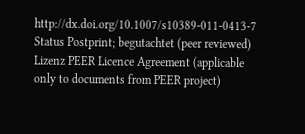http://dx.doi.org/10.1007/s10389-011-0413-7
Status Postprint; begutachtet (peer reviewed)
Lizenz PEER Licence Agreement (applicable only to documents from PEER project)